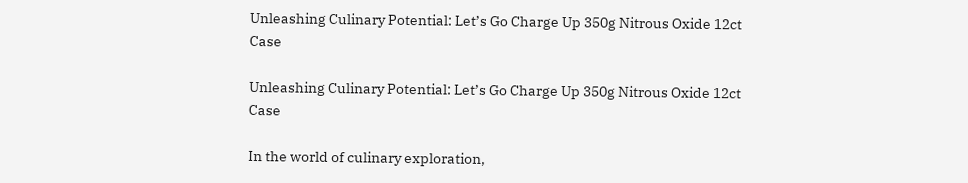Unleashing Culinary Potential: Let’s Go Charge Up 350g Nitrous Oxide 12ct Case

Unleashing Culinary Potential: Let’s Go Charge Up 350g Nitrous Oxide 12ct Case

In the world of culinary exploration,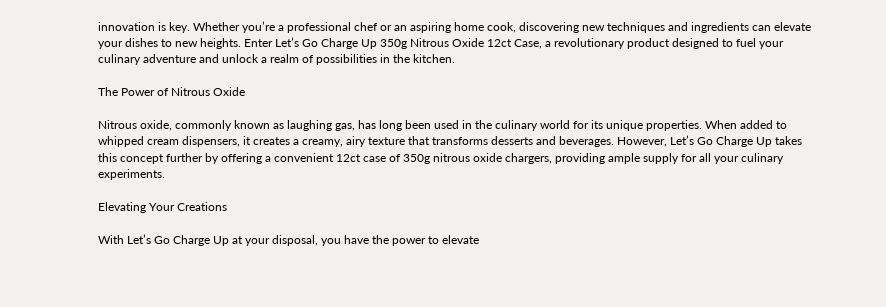innovation is key. Whether you’re a professional chef or an aspiring home cook, discovering new techniques and ingredients can elevate your dishes to new heights. Enter Let’s Go Charge Up 350g Nitrous Oxide 12ct Case, a revolutionary product designed to fuel your culinary adventure and unlock a realm of possibilities in the kitchen.

The Power of Nitrous Oxide

Nitrous oxide, commonly known as laughing gas, has long been used in the culinary world for its unique properties. When added to whipped cream dispensers, it creates a creamy, airy texture that transforms desserts and beverages. However, Let’s Go Charge Up takes this concept further by offering a convenient 12ct case of 350g nitrous oxide chargers, providing ample supply for all your culinary experiments.

Elevating Your Creations

With Let’s Go Charge Up at your disposal, you have the power to elevate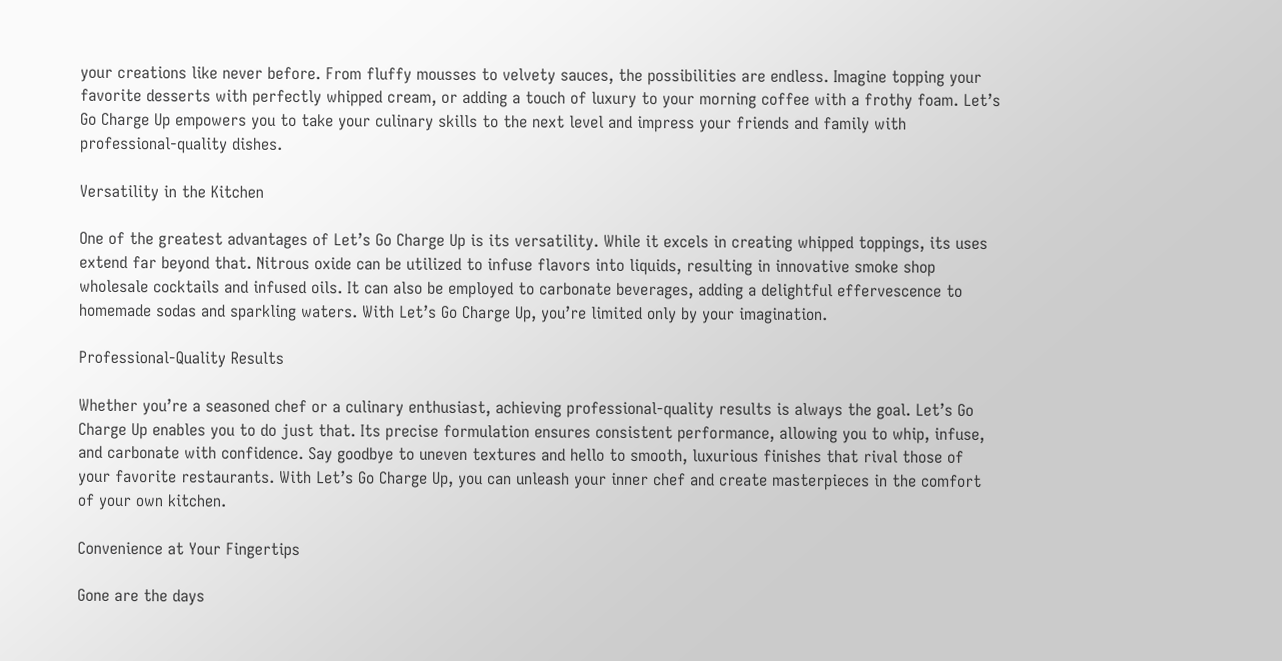your creations like never before. From fluffy mousses to velvety sauces, the possibilities are endless. Imagine topping your favorite desserts with perfectly whipped cream, or adding a touch of luxury to your morning coffee with a frothy foam. Let’s Go Charge Up empowers you to take your culinary skills to the next level and impress your friends and family with professional-quality dishes.

Versatility in the Kitchen

One of the greatest advantages of Let’s Go Charge Up is its versatility. While it excels in creating whipped toppings, its uses extend far beyond that. Nitrous oxide can be utilized to infuse flavors into liquids, resulting in innovative smoke shop wholesale cocktails and infused oils. It can also be employed to carbonate beverages, adding a delightful effervescence to homemade sodas and sparkling waters. With Let’s Go Charge Up, you’re limited only by your imagination.

Professional-Quality Results

Whether you’re a seasoned chef or a culinary enthusiast, achieving professional-quality results is always the goal. Let’s Go Charge Up enables you to do just that. Its precise formulation ensures consistent performance, allowing you to whip, infuse, and carbonate with confidence. Say goodbye to uneven textures and hello to smooth, luxurious finishes that rival those of your favorite restaurants. With Let’s Go Charge Up, you can unleash your inner chef and create masterpieces in the comfort of your own kitchen.

Convenience at Your Fingertips

Gone are the days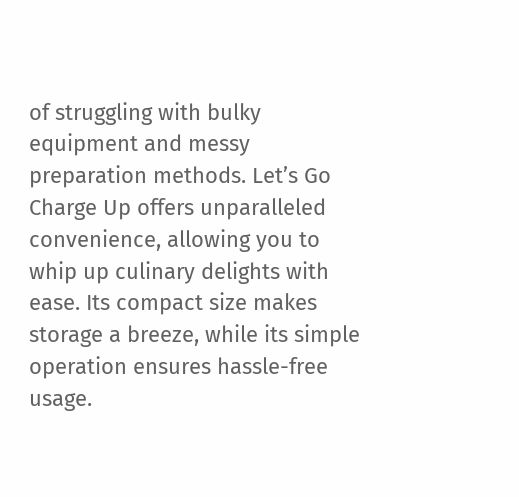of struggling with bulky equipment and messy preparation methods. Let’s Go Charge Up offers unparalleled convenience, allowing you to whip up culinary delights with ease. Its compact size makes storage a breeze, while its simple operation ensures hassle-free usage.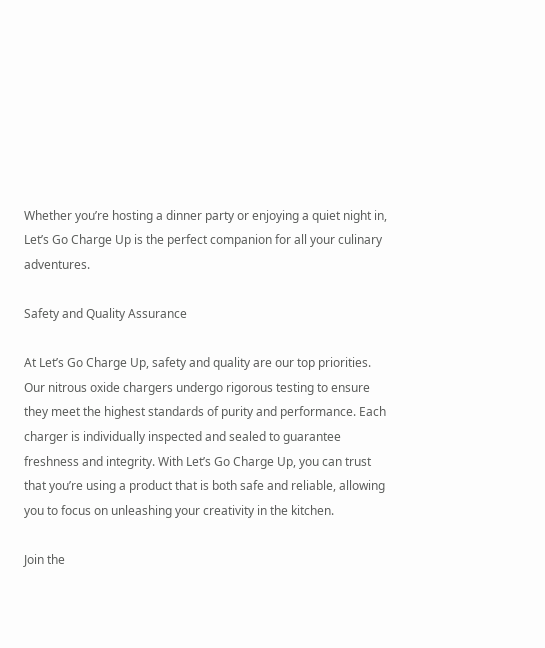Whether you’re hosting a dinner party or enjoying a quiet night in, Let’s Go Charge Up is the perfect companion for all your culinary adventures.

Safety and Quality Assurance

At Let’s Go Charge Up, safety and quality are our top priorities. Our nitrous oxide chargers undergo rigorous testing to ensure they meet the highest standards of purity and performance. Each charger is individually inspected and sealed to guarantee freshness and integrity. With Let’s Go Charge Up, you can trust that you’re using a product that is both safe and reliable, allowing you to focus on unleashing your creativity in the kitchen.

Join the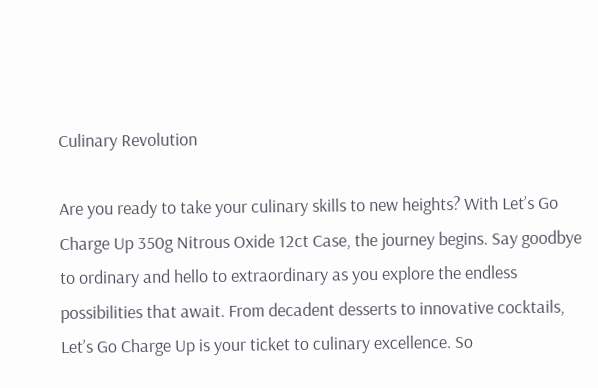Culinary Revolution

Are you ready to take your culinary skills to new heights? With Let’s Go Charge Up 350g Nitrous Oxide 12ct Case, the journey begins. Say goodbye to ordinary and hello to extraordinary as you explore the endless possibilities that await. From decadent desserts to innovative cocktails, Let’s Go Charge Up is your ticket to culinary excellence. So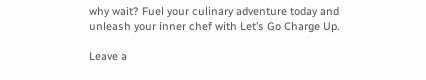why wait? Fuel your culinary adventure today and unleash your inner chef with Let’s Go Charge Up.

Leave a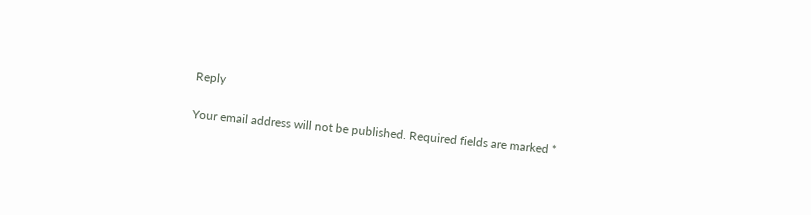Reply

Your email address will not be published. Required fields are marked *